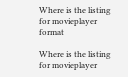Where is the listing for movieplayer format

Where is the listing for movieplayer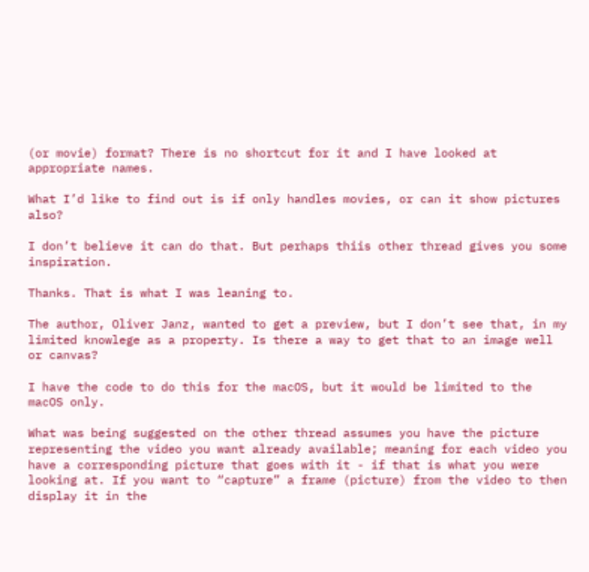(or movie) format? There is no shortcut for it and I have looked at appropriate names.

What I’d like to find out is if only handles movies, or can it show pictures also?

I don’t believe it can do that. But perhaps thiis other thread gives you some inspiration.

Thanks. That is what I was leaning to.

The author, Oliver Janz, wanted to get a preview, but I don’t see that, in my limited knowlege as a property. Is there a way to get that to an image well or canvas?

I have the code to do this for the macOS, but it would be limited to the macOS only.

What was being suggested on the other thread assumes you have the picture representing the video you want already available; meaning for each video you have a corresponding picture that goes with it - if that is what you were looking at. If you want to “capture” a frame (picture) from the video to then display it in the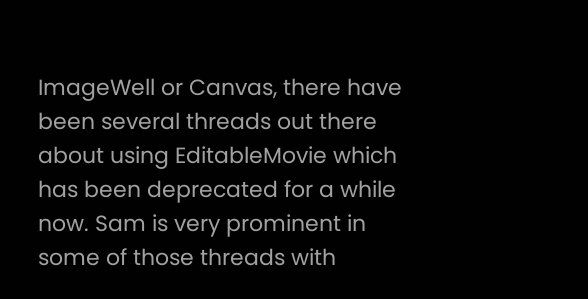ImageWell or Canvas, there have been several threads out there about using EditableMovie which has been deprecated for a while now. Sam is very prominent in some of those threads with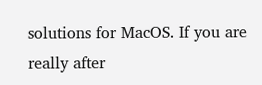solutions for MacOS. If you are really after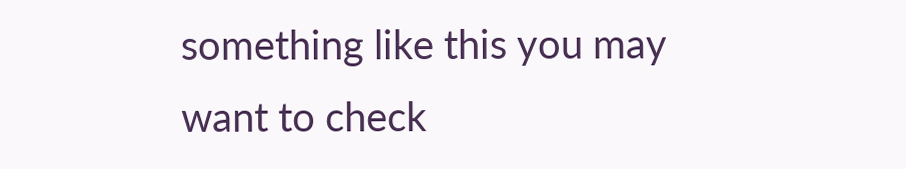something like this you may want to check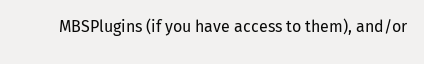MBSPlugins (if you have access to them), and/or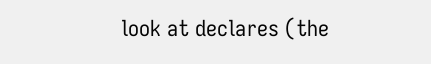look at declares (the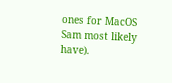ones for MacOS Sam most likely have).